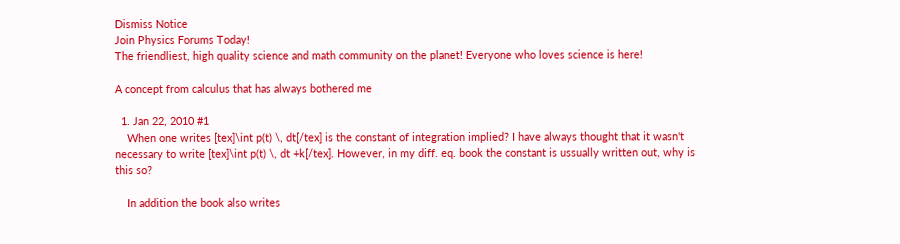Dismiss Notice
Join Physics Forums Today!
The friendliest, high quality science and math community on the planet! Everyone who loves science is here!

A concept from calculus that has always bothered me

  1. Jan 22, 2010 #1
    When one writes [tex]\int p(t) \, dt[/tex] is the constant of integration implied? I have always thought that it wasn't necessary to write [tex]\int p(t) \, dt +k[/tex]. However, in my diff. eq. book the constant is ussually written out, why is this so?

    In addition the book also writes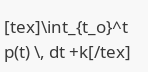[tex]\int_{t_o}^t p(t) \, dt +k[/tex]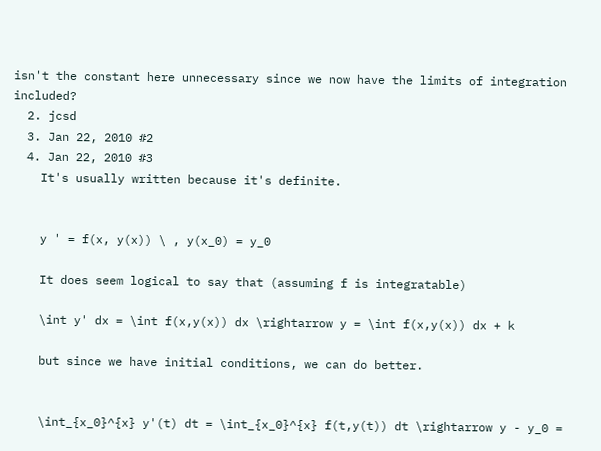isn't the constant here unnecessary since we now have the limits of integration included?
  2. jcsd
  3. Jan 22, 2010 #2
  4. Jan 22, 2010 #3
    It's usually written because it's definite.


    y ' = f(x, y(x)) \ , y(x_0) = y_0

    It does seem logical to say that (assuming f is integratable)

    \int y' dx = \int f(x,y(x)) dx \rightarrow y = \int f(x,y(x)) dx + k

    but since we have initial conditions, we can do better.


    \int_{x_0}^{x} y'(t) dt = \int_{x_0}^{x} f(t,y(t)) dt \rightarrow y - y_0 =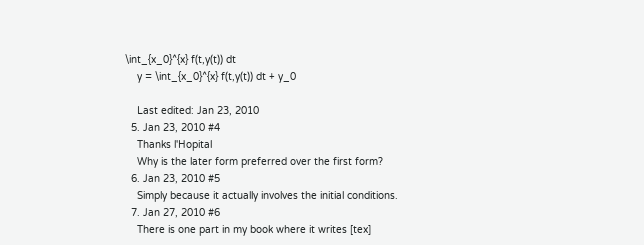\int_{x_0}^{x} f(t,y(t)) dt
    y = \int_{x_0}^{x} f(t,y(t)) dt + y_0

    Last edited: Jan 23, 2010
  5. Jan 23, 2010 #4
    Thanks l'Hopital
    Why is the later form preferred over the first form?
  6. Jan 23, 2010 #5
    Simply because it actually involves the initial conditions.
  7. Jan 27, 2010 #6
    There is one part in my book where it writes [tex]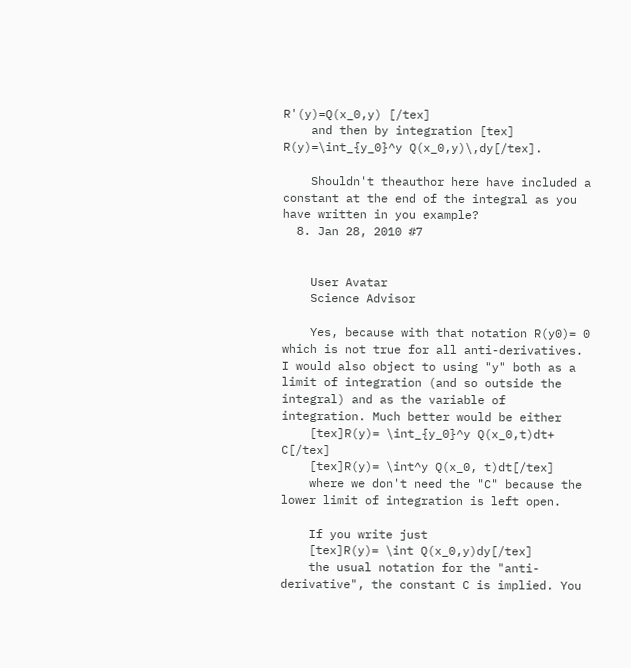R'(y)=Q(x_0,y) [/tex]
    and then by integration [tex] R(y)=\int_{y_0}^y Q(x_0,y)\,dy[/tex].

    Shouldn't theauthor here have included a constant at the end of the integral as you have written in you example?
  8. Jan 28, 2010 #7


    User Avatar
    Science Advisor

    Yes, because with that notation R(y0)= 0 which is not true for all anti-derivatives. I would also object to using "y" both as a limit of integration (and so outside the integral) and as the variable of integration. Much better would be either
    [tex]R(y)= \int_{y_0}^y Q(x_0,t)dt+ C[/tex]
    [tex]R(y)= \int^y Q(x_0, t)dt[/tex]
    where we don't need the "C" because the lower limit of integration is left open.

    If you write just
    [tex]R(y)= \int Q(x_0,y)dy[/tex]
    the usual notation for the "anti-derivative", the constant C is implied. You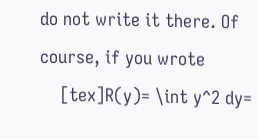do not write it there. Of course, if you wrote
    [tex]R(y)= \int y^2 dy=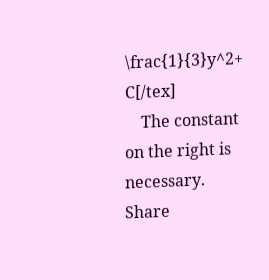\frac{1}{3}y^2+ C[/tex]
    The constant on the right is necessary.
Share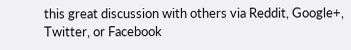this great discussion with others via Reddit, Google+, Twitter, or Facebook